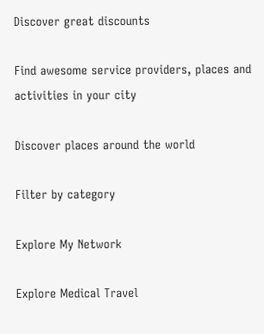Discover great discounts

Find awesome service providers, places and activities in your city

Discover places around the world

Filter by category

Explore My Network

Explore Medical Travel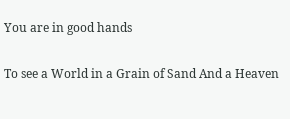You are in good hands

To see a World in a Grain of Sand And a Heaven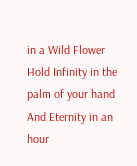in a Wild Flower Hold Infinity in the palm of your hand And Eternity in an hour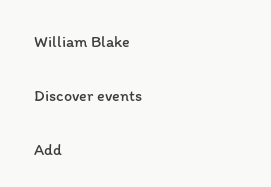William Blake

Discover events

Add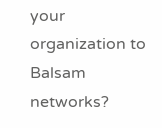your organization to Balsam networks?